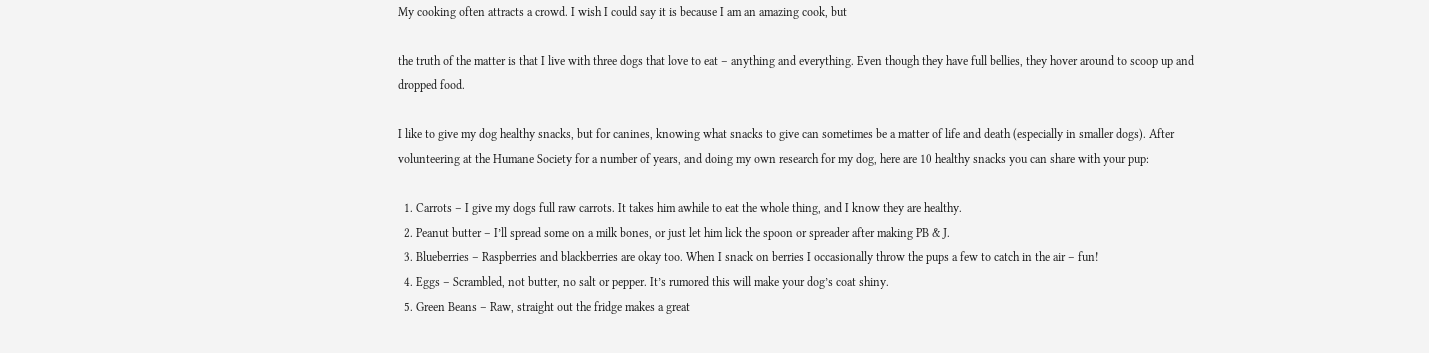My cooking often attracts a crowd. I wish I could say it is because I am an amazing cook, but

the truth of the matter is that I live with three dogs that love to eat – anything and everything. Even though they have full bellies, they hover around to scoop up and dropped food.

I like to give my dog healthy snacks, but for canines, knowing what snacks to give can sometimes be a matter of life and death (especially in smaller dogs). After volunteering at the Humane Society for a number of years, and doing my own research for my dog, here are 10 healthy snacks you can share with your pup:

  1. Carrots – I give my dogs full raw carrots. It takes him awhile to eat the whole thing, and I know they are healthy.
  2. Peanut butter – I’ll spread some on a milk bones, or just let him lick the spoon or spreader after making PB & J.
  3. Blueberries – Raspberries and blackberries are okay too. When I snack on berries I occasionally throw the pups a few to catch in the air – fun!
  4. Eggs – Scrambled, not butter, no salt or pepper. It’s rumored this will make your dog’s coat shiny.
  5. Green Beans – Raw, straight out the fridge makes a great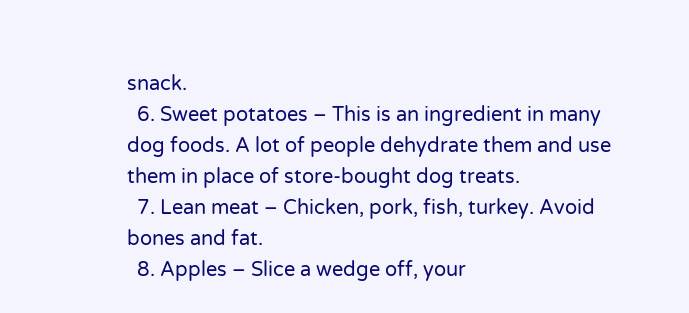snack.
  6. Sweet potatoes – This is an ingredient in many dog foods. A lot of people dehydrate them and use them in place of store-bought dog treats.
  7. Lean meat – Chicken, pork, fish, turkey. Avoid bones and fat.
  8. Apples – Slice a wedge off, your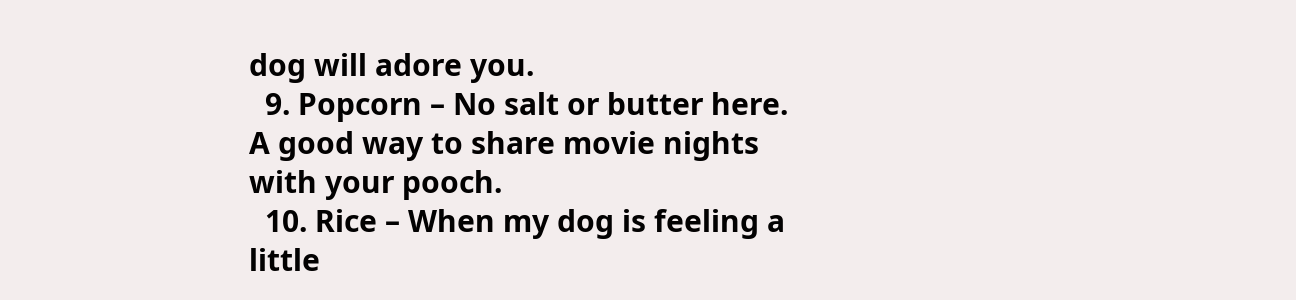dog will adore you.
  9. Popcorn – No salt or butter here. A good way to share movie nights with your pooch.
  10. Rice – When my dog is feeling a little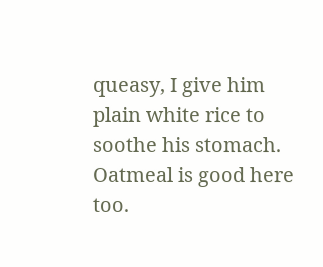queasy, I give him plain white rice to soothe his stomach. Oatmeal is good here too.